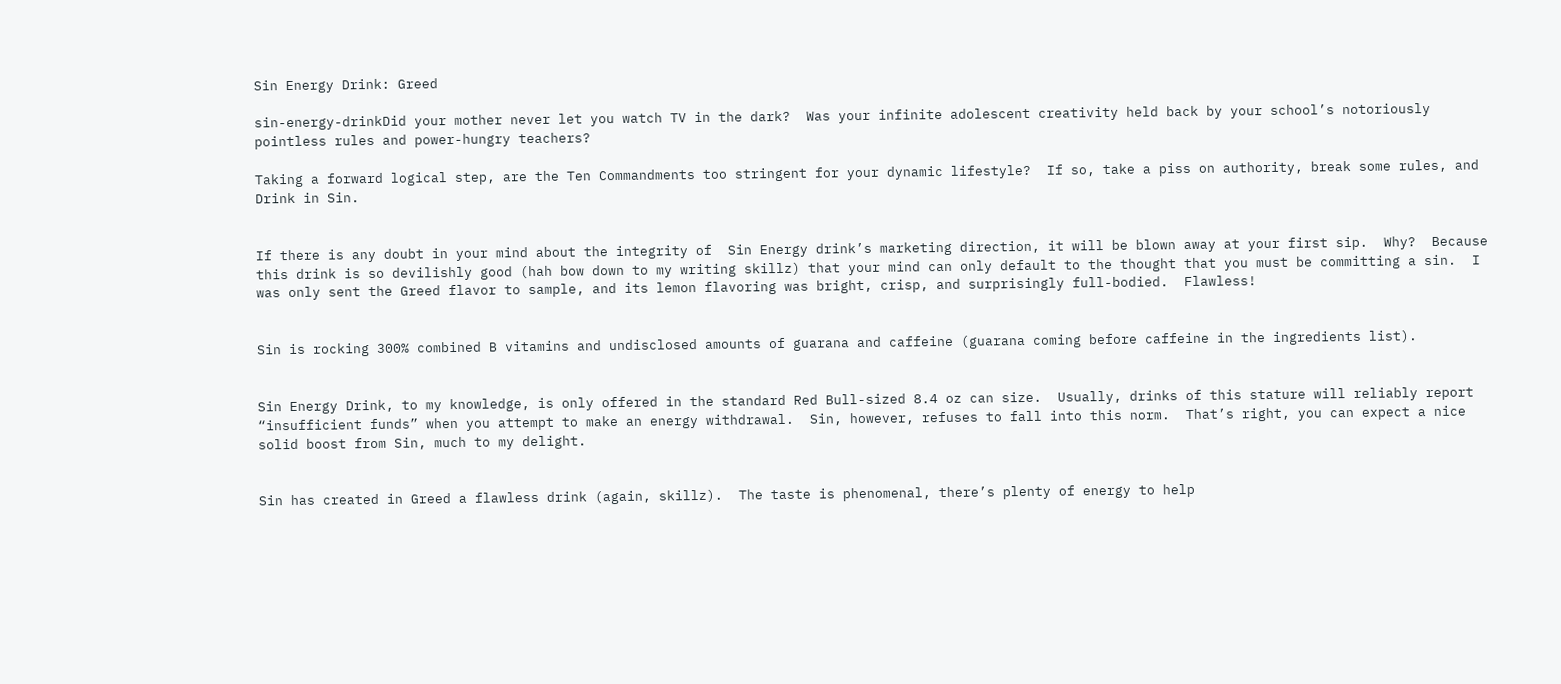Sin Energy Drink: Greed

sin-energy-drinkDid your mother never let you watch TV in the dark?  Was your infinite adolescent creativity held back by your school’s notoriously pointless rules and power-hungry teachers?

Taking a forward logical step, are the Ten Commandments too stringent for your dynamic lifestyle?  If so, take a piss on authority, break some rules, and Drink in Sin.


If there is any doubt in your mind about the integrity of  Sin Energy drink’s marketing direction, it will be blown away at your first sip.  Why?  Because this drink is so devilishly good (hah bow down to my writing skillz) that your mind can only default to the thought that you must be committing a sin.  I was only sent the Greed flavor to sample, and its lemon flavoring was bright, crisp, and surprisingly full-bodied.  Flawless!


Sin is rocking 300% combined B vitamins and undisclosed amounts of guarana and caffeine (guarana coming before caffeine in the ingredients list).


Sin Energy Drink, to my knowledge, is only offered in the standard Red Bull-sized 8.4 oz can size.  Usually, drinks of this stature will reliably report “insufficient funds” when you attempt to make an energy withdrawal.  Sin, however, refuses to fall into this norm.  That’s right, you can expect a nice solid boost from Sin, much to my delight.


Sin has created in Greed a flawless drink (again, skillz).  The taste is phenomenal, there’s plenty of energy to help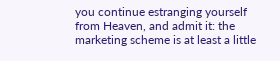you continue estranging yourself from Heaven, and admit it: the marketing scheme is at least a little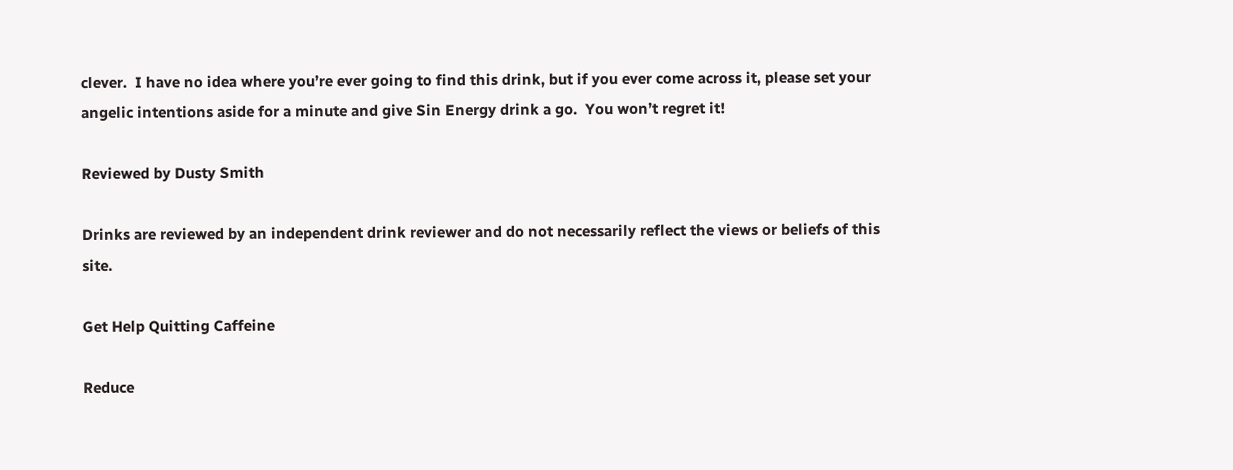clever.  I have no idea where you’re ever going to find this drink, but if you ever come across it, please set your angelic intentions aside for a minute and give Sin Energy drink a go.  You won’t regret it!

Reviewed by Dusty Smith

Drinks are reviewed by an independent drink reviewer and do not necessarily reflect the views or beliefs of this site.

Get Help Quitting Caffeine

Reduce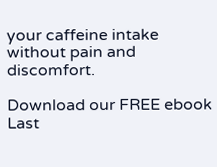your caffeine intake without pain and discomfort.

Download our FREE ebook
Last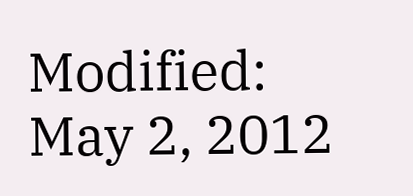Modified: May 2, 2012